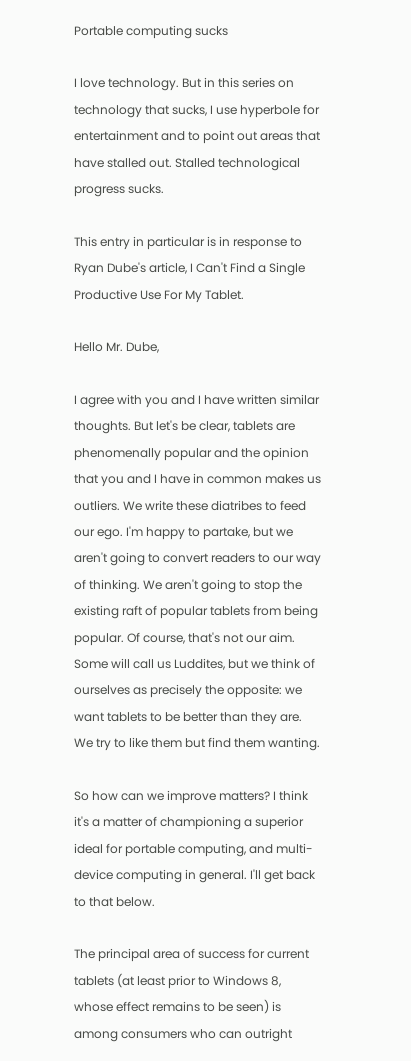Portable computing sucks

I love technology. But in this series on technology that sucks, I use hyperbole for entertainment and to point out areas that have stalled out. Stalled technological progress sucks.

This entry in particular is in response to Ryan Dube's article, I Can't Find a Single Productive Use For My Tablet.

Hello Mr. Dube,

I agree with you and I have written similar thoughts. But let's be clear, tablets are phenomenally popular and the opinion that you and I have in common makes us outliers. We write these diatribes to feed our ego. I'm happy to partake, but we aren't going to convert readers to our way of thinking. We aren't going to stop the existing raft of popular tablets from being popular. Of course, that's not our aim. Some will call us Luddites, but we think of ourselves as precisely the opposite: we want tablets to be better than they are. We try to like them but find them wanting.

So how can we improve matters? I think it's a matter of championing a superior ideal for portable computing, and multi-device computing in general. I'll get back to that below.

The principal area of success for current tablets (at least prior to Windows 8, whose effect remains to be seen) is among consumers who can outright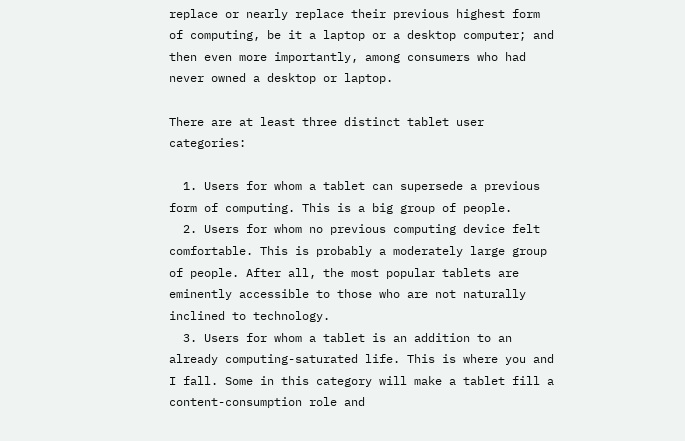replace or nearly replace their previous highest form of computing, be it a laptop or a desktop computer; and then even more importantly, among consumers who had never owned a desktop or laptop.

There are at least three distinct tablet user categories:

  1. Users for whom a tablet can supersede a previous form of computing. This is a big group of people.
  2. Users for whom no previous computing device felt comfortable. This is probably a moderately large group of people. After all, the most popular tablets are eminently accessible to those who are not naturally inclined to technology.
  3. Users for whom a tablet is an addition to an already computing-saturated life. This is where you and I fall. Some in this category will make a tablet fill a content-consumption role and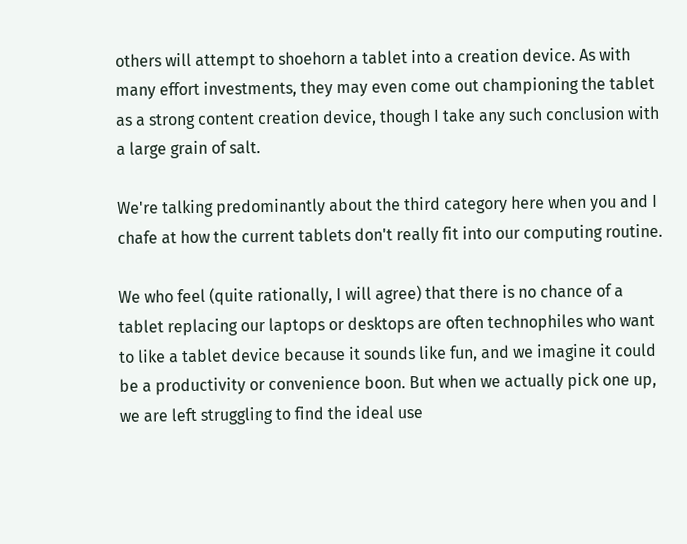others will attempt to shoehorn a tablet into a creation device. As with many effort investments, they may even come out championing the tablet as a strong content creation device, though I take any such conclusion with a large grain of salt.

We're talking predominantly about the third category here when you and I chafe at how the current tablets don't really fit into our computing routine.

We who feel (quite rationally, I will agree) that there is no chance of a tablet replacing our laptops or desktops are often technophiles who want to like a tablet device because it sounds like fun, and we imagine it could be a productivity or convenience boon. But when we actually pick one up, we are left struggling to find the ideal use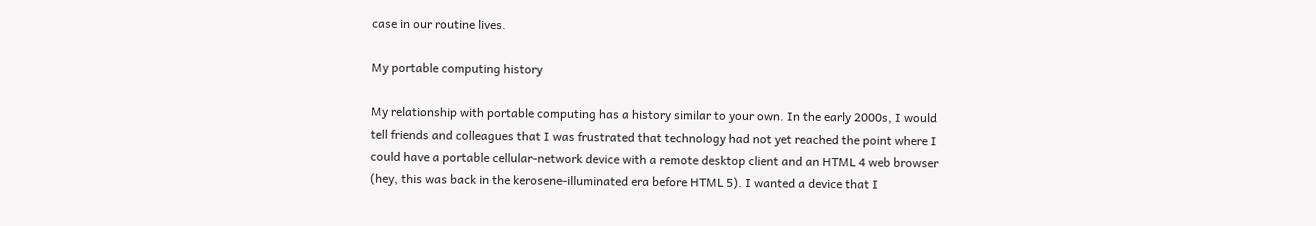case in our routine lives.

My portable computing history

My relationship with portable computing has a history similar to your own. In the early 2000s, I would tell friends and colleagues that I was frustrated that technology had not yet reached the point where I could have a portable cellular-network device with a remote desktop client and an HTML 4 web browser (hey, this was back in the kerosene-illuminated era before HTML 5). I wanted a device that I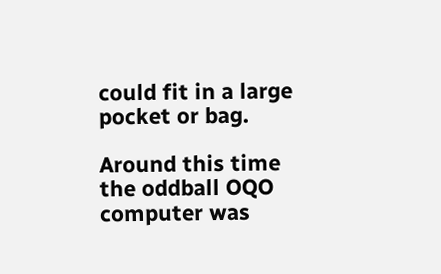could fit in a large pocket or bag.

Around this time the oddball OQO computer was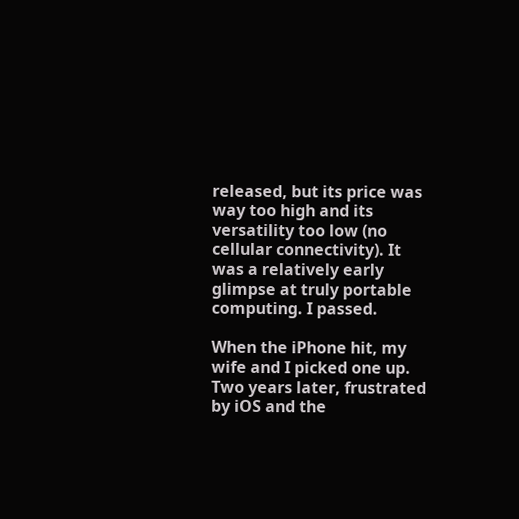released, but its price was way too high and its versatility too low (no cellular connectivity). It was a relatively early glimpse at truly portable computing. I passed.

When the iPhone hit, my wife and I picked one up. Two years later, frustrated by iOS and the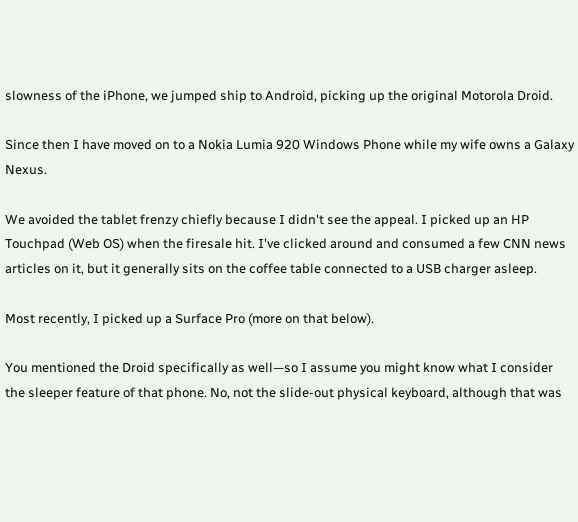slowness of the iPhone, we jumped ship to Android, picking up the original Motorola Droid.

Since then I have moved on to a Nokia Lumia 920 Windows Phone while my wife owns a Galaxy Nexus.

We avoided the tablet frenzy chiefly because I didn't see the appeal. I picked up an HP Touchpad (Web OS) when the firesale hit. I've clicked around and consumed a few CNN news articles on it, but it generally sits on the coffee table connected to a USB charger asleep.

Most recently, I picked up a Surface Pro (more on that below).

You mentioned the Droid specifically as well—so I assume you might know what I consider the sleeper feature of that phone. No, not the slide-out physical keyboard, although that was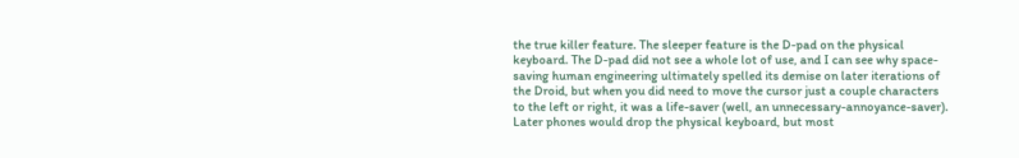the true killer feature. The sleeper feature is the D-pad on the physical keyboard. The D-pad did not see a whole lot of use, and I can see why space-saving human engineering ultimately spelled its demise on later iterations of the Droid, but when you did need to move the cursor just a couple characters to the left or right, it was a life-saver (well, an unnecessary-annoyance-saver). Later phones would drop the physical keyboard, but most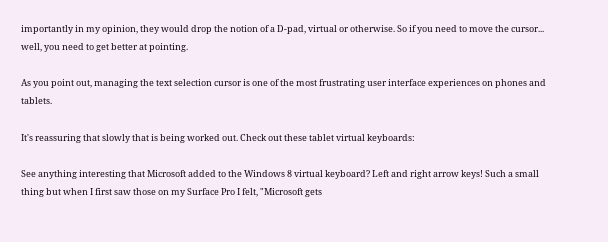importantly in my opinion, they would drop the notion of a D-pad, virtual or otherwise. So if you need to move the cursor... well, you need to get better at pointing.

As you point out, managing the text selection cursor is one of the most frustrating user interface experiences on phones and tablets.

It's reassuring that slowly that is being worked out. Check out these tablet virtual keyboards:

See anything interesting that Microsoft added to the Windows 8 virtual keyboard? Left and right arrow keys! Such a small thing but when I first saw those on my Surface Pro I felt, "Microsoft gets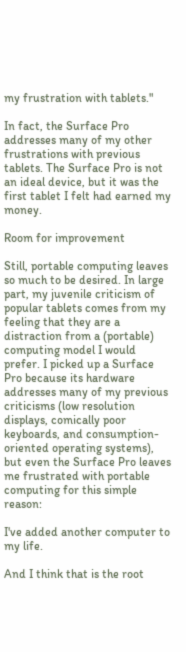my frustration with tablets."

In fact, the Surface Pro addresses many of my other frustrations with previous tablets. The Surface Pro is not an ideal device, but it was the first tablet I felt had earned my money.

Room for improvement

Still, portable computing leaves so much to be desired. In large part, my juvenile criticism of popular tablets comes from my feeling that they are a distraction from a (portable) computing model I would prefer. I picked up a Surface Pro because its hardware addresses many of my previous criticisms (low resolution displays, comically poor keyboards, and consumption-oriented operating systems), but even the Surface Pro leaves me frustrated with portable computing for this simple reason:

I've added another computer to my life.

And I think that is the root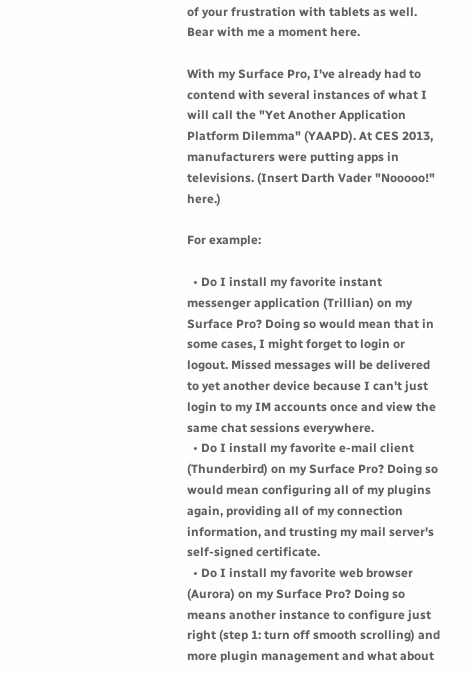of your frustration with tablets as well. Bear with me a moment here.

With my Surface Pro, I've already had to contend with several instances of what I will call the "Yet Another Application Platform Dilemma" (YAAPD). At CES 2013, manufacturers were putting apps in televisions. (Insert Darth Vader "Nooooo!" here.)

For example:

  • Do I install my favorite instant messenger application (Trillian) on my Surface Pro? Doing so would mean that in some cases, I might forget to login or logout. Missed messages will be delivered to yet another device because I can't just login to my IM accounts once and view the same chat sessions everywhere.
  • Do I install my favorite e-mail client (Thunderbird) on my Surface Pro? Doing so would mean configuring all of my plugins again, providing all of my connection information, and trusting my mail server's self-signed certificate.
  • Do I install my favorite web browser (Aurora) on my Surface Pro? Doing so means another instance to configure just right (step 1: turn off smooth scrolling) and more plugin management and what about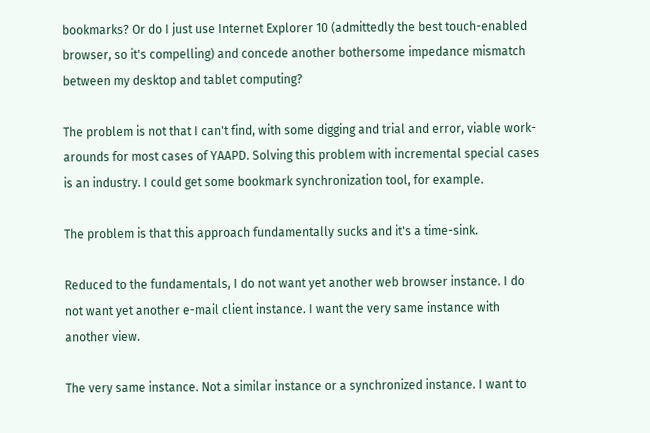bookmarks? Or do I just use Internet Explorer 10 (admittedly the best touch-enabled browser, so it's compelling) and concede another bothersome impedance mismatch between my desktop and tablet computing?

The problem is not that I can't find, with some digging and trial and error, viable work-arounds for most cases of YAAPD. Solving this problem with incremental special cases is an industry. I could get some bookmark synchronization tool, for example.

The problem is that this approach fundamentally sucks and it's a time-sink.

Reduced to the fundamentals, I do not want yet another web browser instance. I do not want yet another e-mail client instance. I want the very same instance with another view.

The very same instance. Not a similar instance or a synchronized instance. I want to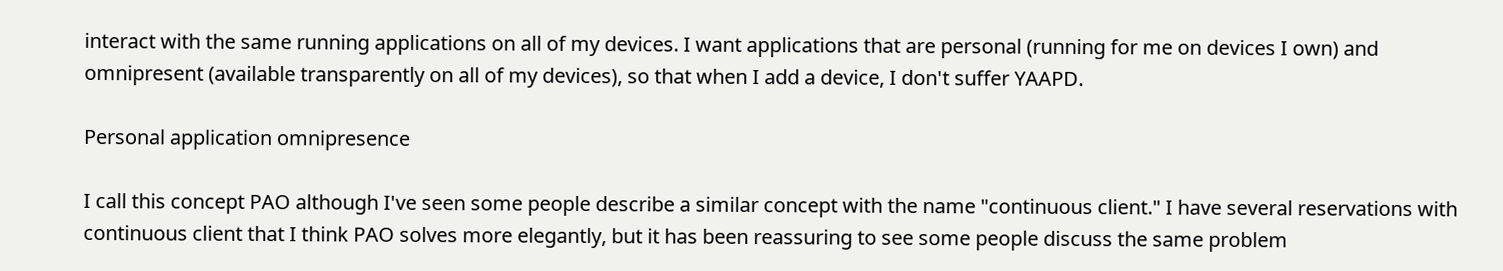interact with the same running applications on all of my devices. I want applications that are personal (running for me on devices I own) and omnipresent (available transparently on all of my devices), so that when I add a device, I don't suffer YAAPD.

Personal application omnipresence

I call this concept PAO although I've seen some people describe a similar concept with the name "continuous client." I have several reservations with continuous client that I think PAO solves more elegantly, but it has been reassuring to see some people discuss the same problem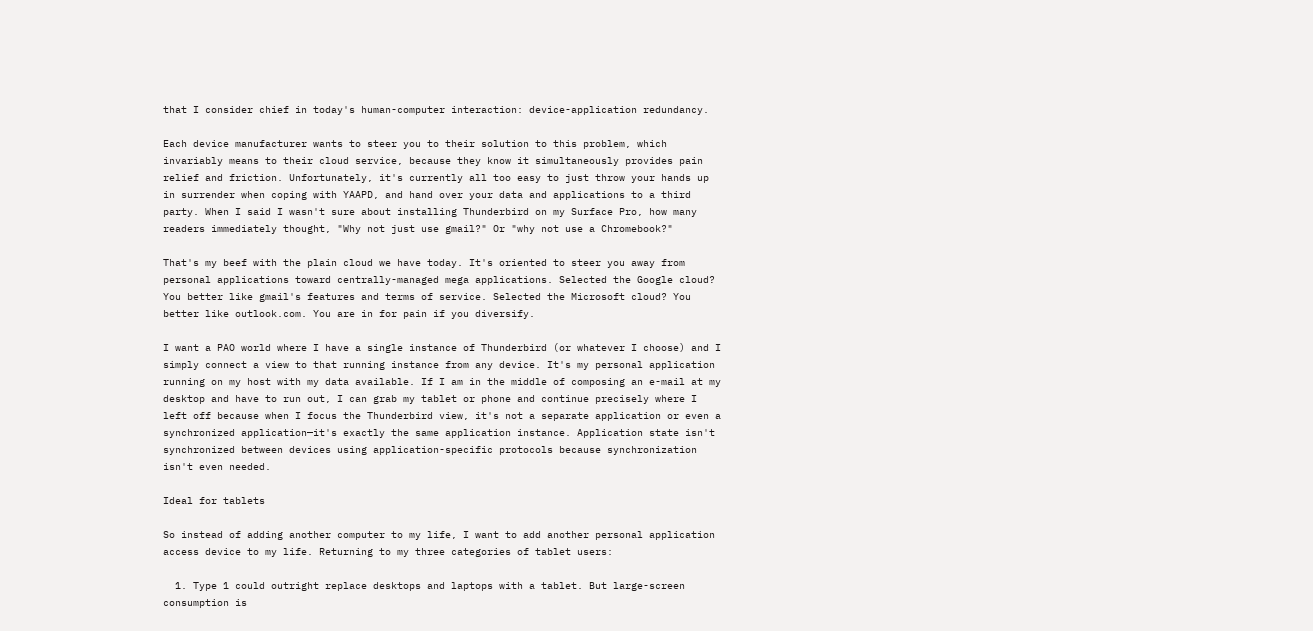that I consider chief in today's human-computer interaction: device-application redundancy.

Each device manufacturer wants to steer you to their solution to this problem, which invariably means to their cloud service, because they know it simultaneously provides pain relief and friction. Unfortunately, it's currently all too easy to just throw your hands up in surrender when coping with YAAPD, and hand over your data and applications to a third party. When I said I wasn't sure about installing Thunderbird on my Surface Pro, how many readers immediately thought, "Why not just use gmail?" Or "why not use a Chromebook?"

That's my beef with the plain cloud we have today. It's oriented to steer you away from personal applications toward centrally-managed mega applications. Selected the Google cloud? You better like gmail's features and terms of service. Selected the Microsoft cloud? You better like outlook.com. You are in for pain if you diversify.

I want a PAO world where I have a single instance of Thunderbird (or whatever I choose) and I simply connect a view to that running instance from any device. It's my personal application running on my host with my data available. If I am in the middle of composing an e-mail at my desktop and have to run out, I can grab my tablet or phone and continue precisely where I left off because when I focus the Thunderbird view, it's not a separate application or even a synchronized application—it's exactly the same application instance. Application state isn't synchronized between devices using application-specific protocols because synchronization isn't even needed.

Ideal for tablets

So instead of adding another computer to my life, I want to add another personal application access device to my life. Returning to my three categories of tablet users:

  1. Type 1 could outright replace desktops and laptops with a tablet. But large-screen consumption is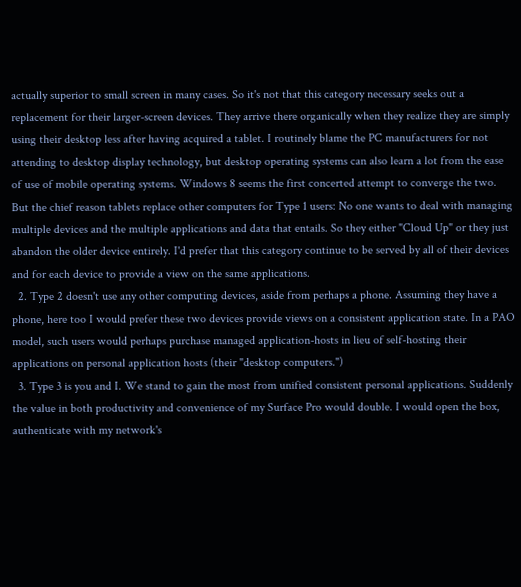actually superior to small screen in many cases. So it's not that this category necessary seeks out a replacement for their larger-screen devices. They arrive there organically when they realize they are simply using their desktop less after having acquired a tablet. I routinely blame the PC manufacturers for not attending to desktop display technology, but desktop operating systems can also learn a lot from the ease of use of mobile operating systems. Windows 8 seems the first concerted attempt to converge the two. But the chief reason tablets replace other computers for Type 1 users: No one wants to deal with managing multiple devices and the multiple applications and data that entails. So they either "Cloud Up" or they just abandon the older device entirely. I'd prefer that this category continue to be served by all of their devices and for each device to provide a view on the same applications.
  2. Type 2 doesn't use any other computing devices, aside from perhaps a phone. Assuming they have a phone, here too I would prefer these two devices provide views on a consistent application state. In a PAO model, such users would perhaps purchase managed application-hosts in lieu of self-hosting their applications on personal application hosts (their "desktop computers.")
  3. Type 3 is you and I. We stand to gain the most from unified consistent personal applications. Suddenly the value in both productivity and convenience of my Surface Pro would double. I would open the box, authenticate with my network's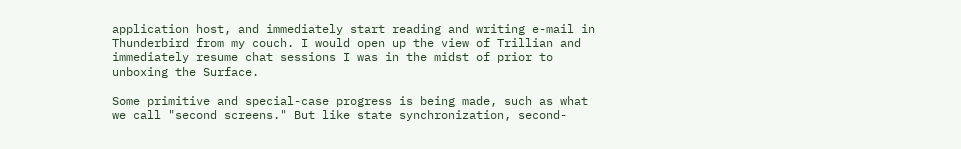application host, and immediately start reading and writing e-mail in Thunderbird from my couch. I would open up the view of Trillian and immediately resume chat sessions I was in the midst of prior to unboxing the Surface.

Some primitive and special-case progress is being made, such as what we call "second screens." But like state synchronization, second-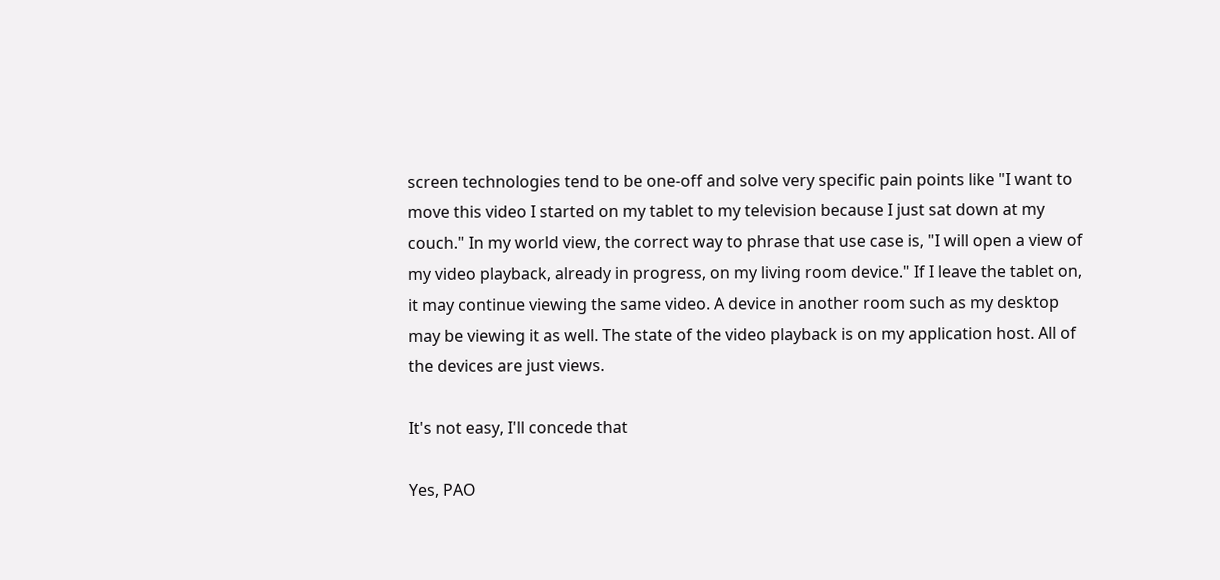screen technologies tend to be one-off and solve very specific pain points like "I want to move this video I started on my tablet to my television because I just sat down at my couch." In my world view, the correct way to phrase that use case is, "I will open a view of my video playback, already in progress, on my living room device." If I leave the tablet on, it may continue viewing the same video. A device in another room such as my desktop may be viewing it as well. The state of the video playback is on my application host. All of the devices are just views.

It's not easy, I'll concede that

Yes, PAO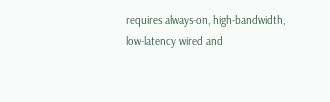requires always-on, high-bandwidth, low-latency wired and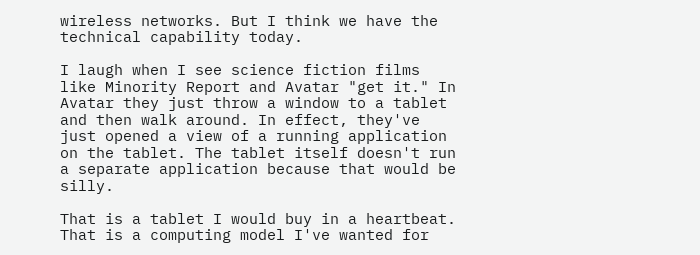wireless networks. But I think we have the technical capability today.

I laugh when I see science fiction films like Minority Report and Avatar "get it." In Avatar they just throw a window to a tablet and then walk around. In effect, they've just opened a view of a running application on the tablet. The tablet itself doesn't run a separate application because that would be silly.

That is a tablet I would buy in a heartbeat. That is a computing model I've wanted for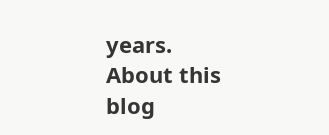years.
About this blog